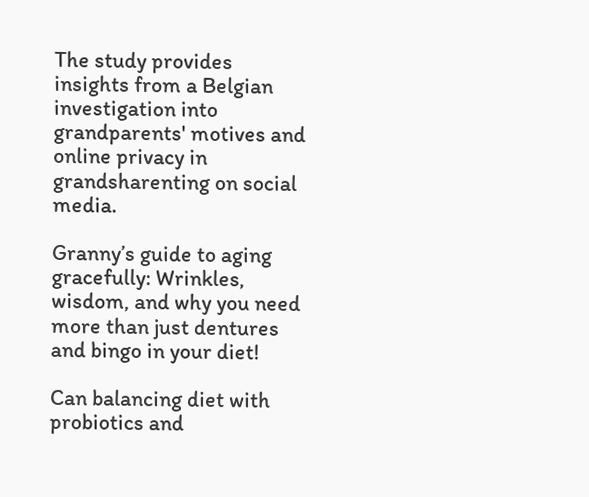The study provides insights from a Belgian investigation into grandparents' motives and online privacy in grandsharenting on social media.

Granny’s guide to aging gracefully: Wrinkles, wisdom, and why you need more than just dentures and bingo in your diet!

Can balancing diet with probiotics and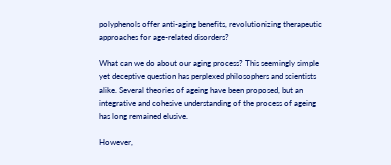polyphenols offer anti-aging benefits, revolutionizing therapeutic approaches for age-related disorders?

What can we do about our aging process? This seemingly simple yet deceptive question has perplexed philosophers and scientists alike. Several theories of ageing have been proposed, but an integrative and cohesive understanding of the process of ageing has long remained elusive.

However,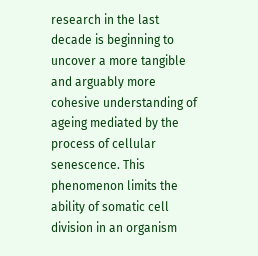research in the last decade is beginning to uncover a more tangible and arguably more cohesive understanding of ageing mediated by the process of cellular senescence. This phenomenon limits the ability of somatic cell division in an organism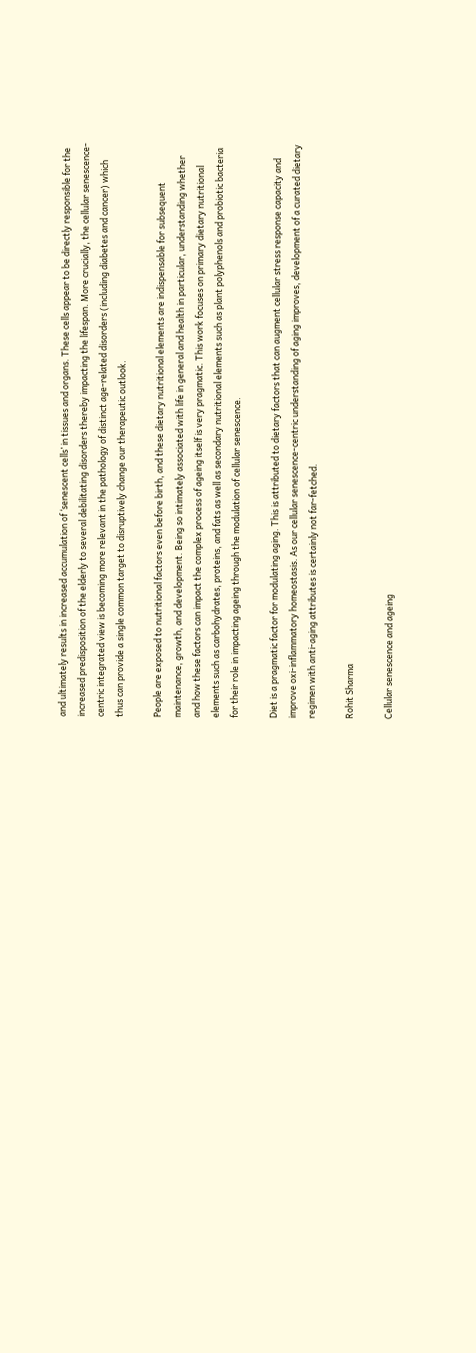and ultimately results in increased accumulation of ‘senescent cells’ in tissues and organs. These cells appear to be directly responsible for the increased predisposition of the elderly to several debilitating disorders thereby impacting the lifespan. More crucially, the cellular senescence-centric integrated view is becoming more relevant in the pathology of distinct age-related disorders (including diabetes and cancer) which thus can provide a single common target to disruptively change our therapeutic outlook.

People are exposed to nutritional factors even before birth, and these dietary nutritional elements are indispensable for subsequent maintenance, growth, and development. Being so intimately associated with life in general and health in particular, understanding whether and how these factors can impact the complex process of ageing itself is very pragmatic. This work focuses on primary dietary nutritional elements such as carbohydrates, proteins, and fats as well as secondary nutritional elements such as plant polyphenols and probiotic bacteria for their role in impacting ageing through the modulation of cellular senescence.

Diet is a pragmatic factor for modulating aging. This is attributed to dietary factors that can augment cellular stress response capacity and improve oxi-inflammatory homeostasis. As our cellular senescence-centric understanding of aging improves, development of a curated dietary regimen with anti-aging attributes is certainly not far-fetched.

Rohit Sharma

Cellular senescence and ageing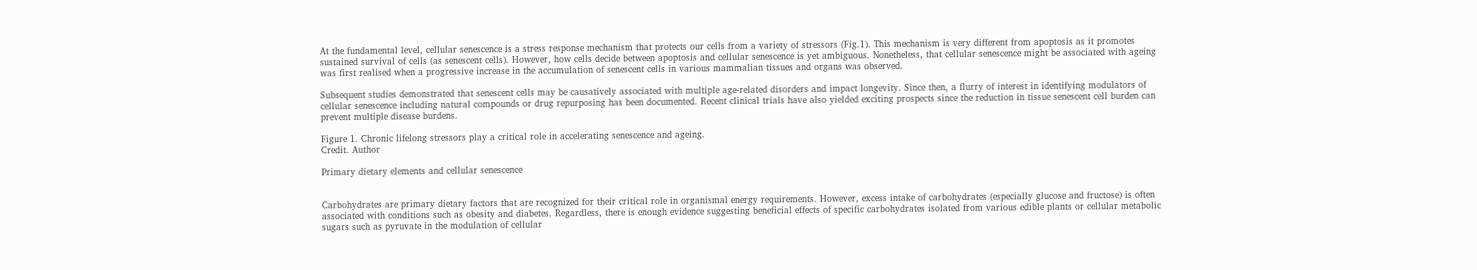At the fundamental level, cellular senescence is a stress response mechanism that protects our cells from a variety of stressors (Fig.1). This mechanism is very different from apoptosis as it promotes sustained survival of cells (as senescent cells). However, how cells decide between apoptosis and cellular senescence is yet ambiguous. Nonetheless, that cellular senescence might be associated with ageing was first realised when a progressive increase in the accumulation of senescent cells in various mammalian tissues and organs was observed.

Subsequent studies demonstrated that senescent cells may be causatively associated with multiple age-related disorders and impact longevity. Since then, a flurry of interest in identifying modulators of cellular senescence including natural compounds or drug repurposing has been documented. Recent clinical trials have also yielded exciting prospects since the reduction in tissue senescent cell burden can prevent multiple disease burdens.

Figure 1. Chronic lifelong stressors play a critical role in accelerating senescence and ageing.
Credit. Author

Primary dietary elements and cellular senescence


Carbohydrates are primary dietary factors that are recognized for their critical role in organismal energy requirements. However, excess intake of carbohydrates (especially glucose and fructose) is often associated with conditions such as obesity and diabetes. Regardless, there is enough evidence suggesting beneficial effects of specific carbohydrates isolated from various edible plants or cellular metabolic sugars such as pyruvate in the modulation of cellular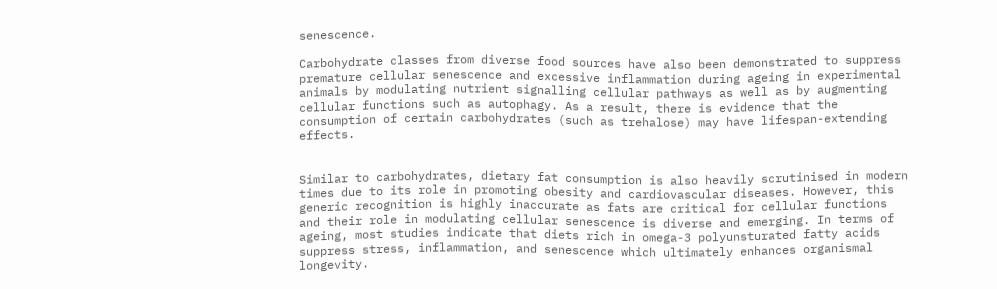senescence.

Carbohydrate classes from diverse food sources have also been demonstrated to suppress premature cellular senescence and excessive inflammation during ageing in experimental animals by modulating nutrient signalling cellular pathways as well as by augmenting cellular functions such as autophagy. As a result, there is evidence that the consumption of certain carbohydrates (such as trehalose) may have lifespan-extending effects.


Similar to carbohydrates, dietary fat consumption is also heavily scrutinised in modern times due to its role in promoting obesity and cardiovascular diseases. However, this generic recognition is highly inaccurate as fats are critical for cellular functions and their role in modulating cellular senescence is diverse and emerging. In terms of ageing, most studies indicate that diets rich in omega-3 polyunsturated fatty acids suppress stress, inflammation, and senescence which ultimately enhances organismal longevity.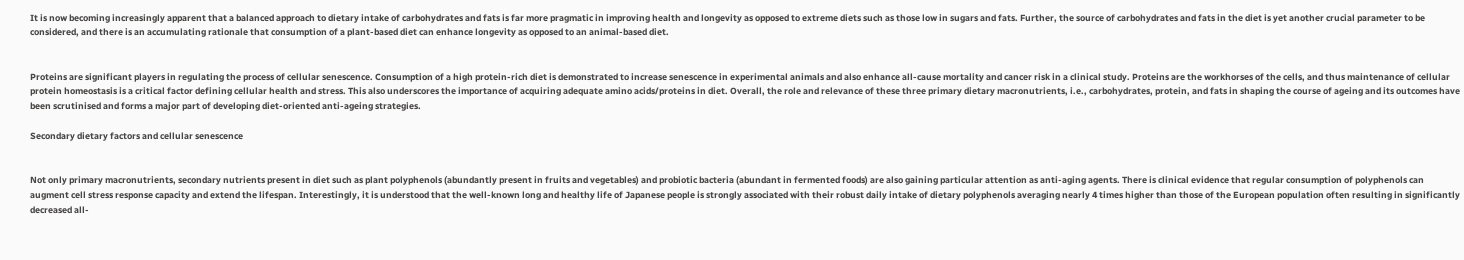It is now becoming increasingly apparent that a balanced approach to dietary intake of carbohydrates and fats is far more pragmatic in improving health and longevity as opposed to extreme diets such as those low in sugars and fats. Further, the source of carbohydrates and fats in the diet is yet another crucial parameter to be considered, and there is an accumulating rationale that consumption of a plant-based diet can enhance longevity as opposed to an animal-based diet.


Proteins are significant players in regulating the process of cellular senescence. Consumption of a high protein-rich diet is demonstrated to increase senescence in experimental animals and also enhance all-cause mortality and cancer risk in a clinical study. Proteins are the workhorses of the cells, and thus maintenance of cellular protein homeostasis is a critical factor defining cellular health and stress. This also underscores the importance of acquiring adequate amino acids/proteins in diet. Overall, the role and relevance of these three primary dietary macronutrients, i.e., carbohydrates, protein, and fats in shaping the course of ageing and its outcomes have been scrutinised and forms a major part of developing diet-oriented anti-ageing strategies.

Secondary dietary factors and cellular senescence


Not only primary macronutrients, secondary nutrients present in diet such as plant polyphenols (abundantly present in fruits and vegetables) and probiotic bacteria (abundant in fermented foods) are also gaining particular attention as anti-aging agents. There is clinical evidence that regular consumption of polyphenols can augment cell stress response capacity and extend the lifespan. Interestingly, it is understood that the well-known long and healthy life of Japanese people is strongly associated with their robust daily intake of dietary polyphenols averaging nearly 4 times higher than those of the European population often resulting in significantly decreased all-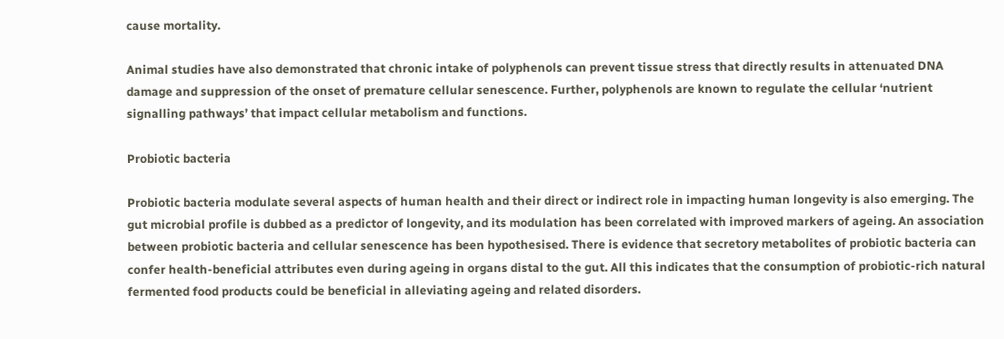cause mortality.

Animal studies have also demonstrated that chronic intake of polyphenols can prevent tissue stress that directly results in attenuated DNA damage and suppression of the onset of premature cellular senescence. Further, polyphenols are known to regulate the cellular ‘nutrient signalling pathways’ that impact cellular metabolism and functions.

Probiotic bacteria

Probiotic bacteria modulate several aspects of human health and their direct or indirect role in impacting human longevity is also emerging. The gut microbial profile is dubbed as a predictor of longevity, and its modulation has been correlated with improved markers of ageing. An association between probiotic bacteria and cellular senescence has been hypothesised. There is evidence that secretory metabolites of probiotic bacteria can confer health-beneficial attributes even during ageing in organs distal to the gut. All this indicates that the consumption of probiotic-rich natural fermented food products could be beneficial in alleviating ageing and related disorders.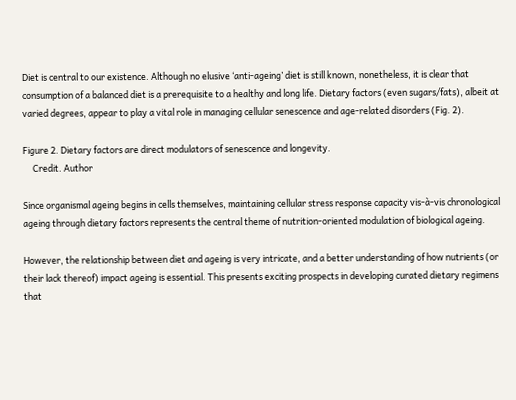Diet is central to our existence. Although no elusive ‘anti-ageing’ diet is still known, nonetheless, it is clear that consumption of a balanced diet is a prerequisite to a healthy and long life. Dietary factors (even sugars/fats), albeit at varied degrees, appear to play a vital role in managing cellular senescence and age-related disorders (Fig. 2).

Figure 2. Dietary factors are direct modulators of senescence and longevity.
     Credit. Author

Since organismal ageing begins in cells themselves, maintaining cellular stress response capacity vis-à-vis chronological ageing through dietary factors represents the central theme of nutrition-oriented modulation of biological ageing.

However, the relationship between diet and ageing is very intricate, and a better understanding of how nutrients (or their lack thereof) impact ageing is essential. This presents exciting prospects in developing curated dietary regimens that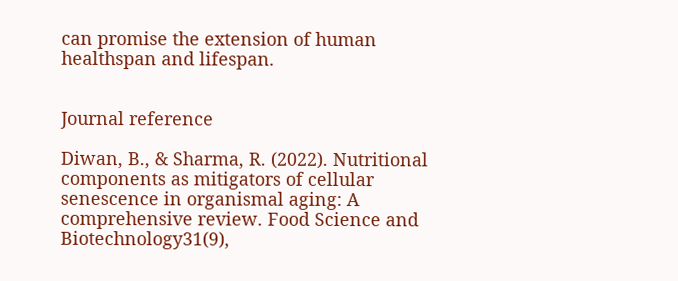can promise the extension of human healthspan and lifespan.


Journal reference

Diwan, B., & Sharma, R. (2022). Nutritional components as mitigators of cellular senescence in organismal aging: A comprehensive review. Food Science and Biotechnology31(9),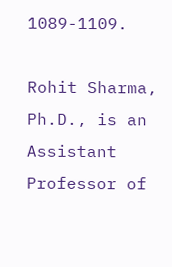1089-1109.

Rohit Sharma, Ph.D., is an Assistant Professor of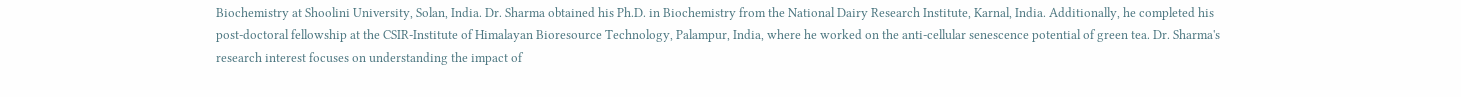Biochemistry at Shoolini University, Solan, India. Dr. Sharma obtained his Ph.D. in Biochemistry from the National Dairy Research Institute, Karnal, India. Additionally, he completed his post-doctoral fellowship at the CSIR-Institute of Himalayan Bioresource Technology, Palampur, India, where he worked on the anti-cellular senescence potential of green tea. Dr. Sharma's research interest focuses on understanding the impact of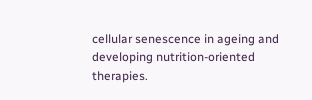cellular senescence in ageing and developing nutrition-oriented therapies.